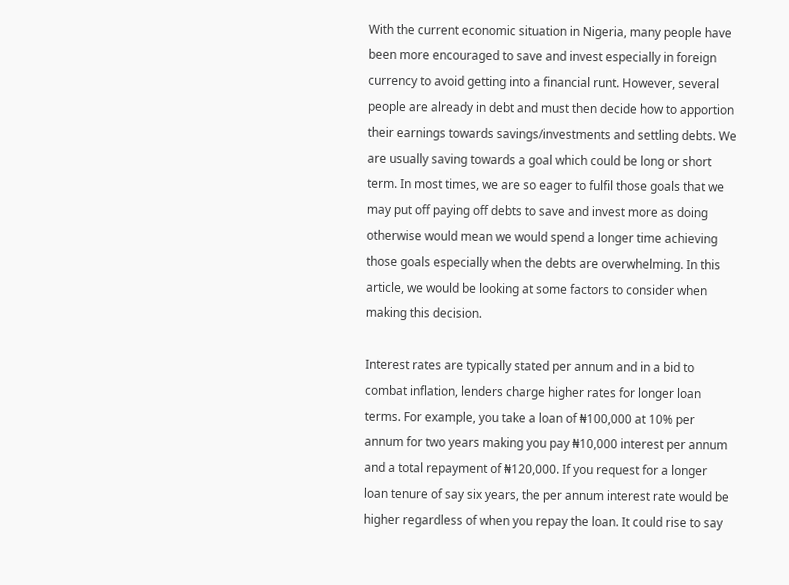With the current economic situation in Nigeria, many people have been more encouraged to save and invest especially in foreign currency to avoid getting into a financial runt. However, several people are already in debt and must then decide how to apportion their earnings towards savings/investments and settling debts. We are usually saving towards a goal which could be long or short term. In most times, we are so eager to fulfil those goals that we may put off paying off debts to save and invest more as doing otherwise would mean we would spend a longer time achieving those goals especially when the debts are overwhelming. In this article, we would be looking at some factors to consider when making this decision.

Interest rates are typically stated per annum and in a bid to combat inflation, lenders charge higher rates for longer loan terms. For example, you take a loan of ₦100,000 at 10% per annum for two years making you pay ₦10,000 interest per annum and a total repayment of ₦120,000. If you request for a longer loan tenure of say six years, the per annum interest rate would be higher regardless of when you repay the loan. It could rise to say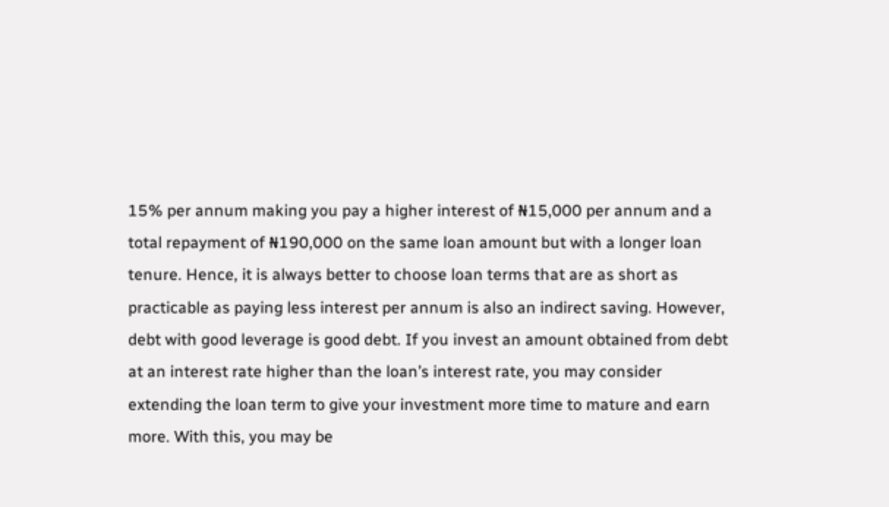15% per annum making you pay a higher interest of ₦15,000 per annum and a total repayment of ₦190,000 on the same loan amount but with a longer loan tenure. Hence, it is always better to choose loan terms that are as short as practicable as paying less interest per annum is also an indirect saving. However, debt with good leverage is good debt. If you invest an amount obtained from debt at an interest rate higher than the loan’s interest rate, you may consider extending the loan term to give your investment more time to mature and earn more. With this, you may be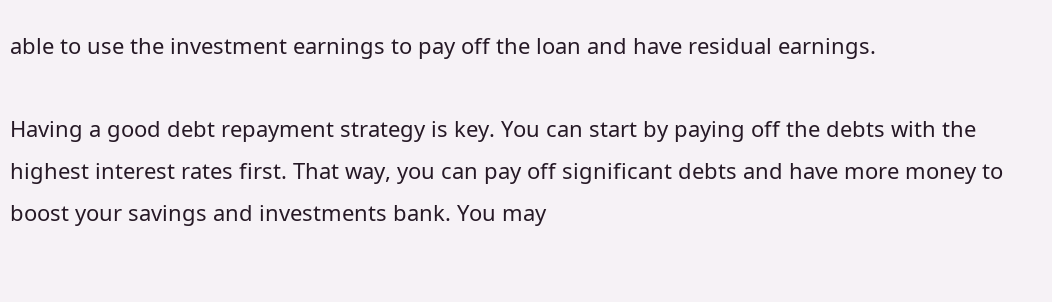able to use the investment earnings to pay off the loan and have residual earnings.

Having a good debt repayment strategy is key. You can start by paying off the debts with the highest interest rates first. That way, you can pay off significant debts and have more money to boost your savings and investments bank. You may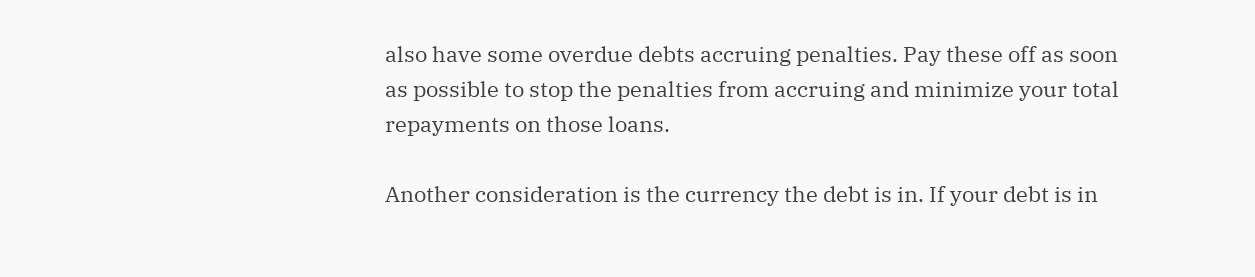also have some overdue debts accruing penalties. Pay these off as soon as possible to stop the penalties from accruing and minimize your total repayments on those loans.

Another consideration is the currency the debt is in. If your debt is in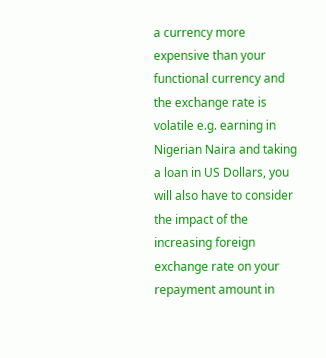a currency more expensive than your functional currency and the exchange rate is volatile e.g. earning in Nigerian Naira and taking a loan in US Dollars, you will also have to consider the impact of the increasing foreign exchange rate on your repayment amount in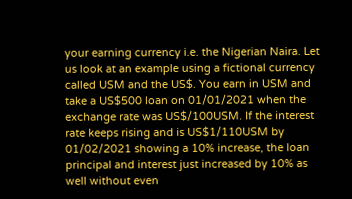your earning currency i.e. the Nigerian Naira. Let us look at an example using a fictional currency called USM and the US$. You earn in USM and take a US$500 loan on 01/01/2021 when the exchange rate was US$/100USM. If the interest rate keeps rising and is US$1/110USM by 01/02/2021 showing a 10% increase, the loan principal and interest just increased by 10% as well without even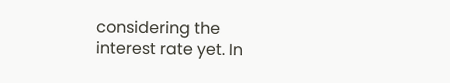considering the interest rate yet. In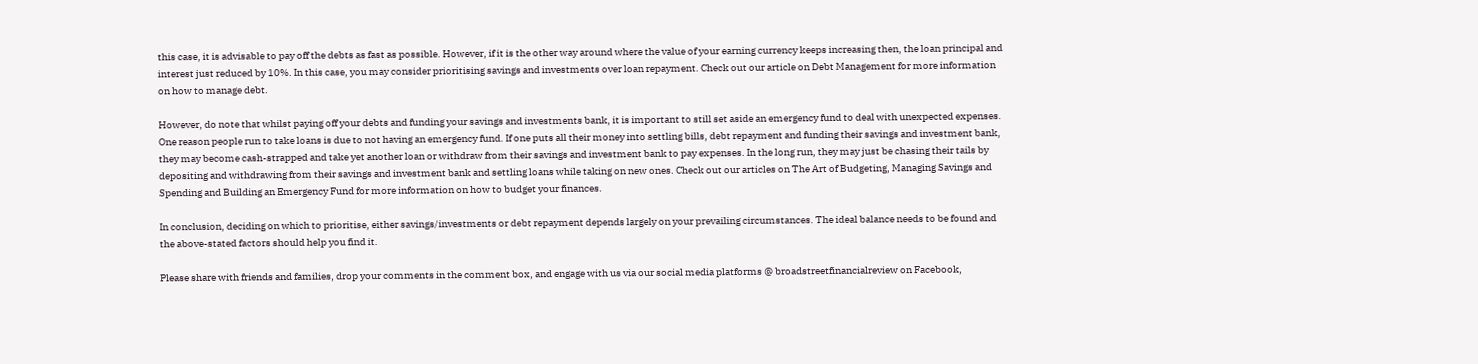this case, it is advisable to pay off the debts as fast as possible. However, if it is the other way around where the value of your earning currency keeps increasing then, the loan principal and interest just reduced by 10%. In this case, you may consider prioritising savings and investments over loan repayment. Check out our article on Debt Management for more information on how to manage debt.

However, do note that whilst paying off your debts and funding your savings and investments bank, it is important to still set aside an emergency fund to deal with unexpected expenses. One reason people run to take loans is due to not having an emergency fund. If one puts all their money into settling bills, debt repayment and funding their savings and investment bank, they may become cash-strapped and take yet another loan or withdraw from their savings and investment bank to pay expenses. In the long run, they may just be chasing their tails by depositing and withdrawing from their savings and investment bank and settling loans while taking on new ones. Check out our articles on The Art of Budgeting, Managing Savings and Spending and Building an Emergency Fund for more information on how to budget your finances.

In conclusion, deciding on which to prioritise, either savings/investments or debt repayment depends largely on your prevailing circumstances. The ideal balance needs to be found and the above-stated factors should help you find it.

Please share with friends and families, drop your comments in the comment box, and engage with us via our social media platforms @ broadstreetfinancialreview on Facebook,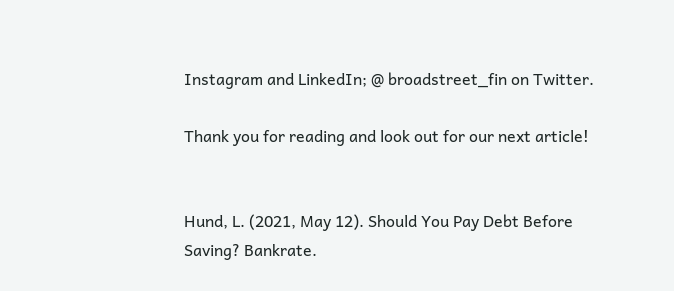Instagram and LinkedIn; @ broadstreet_fin on Twitter.

Thank you for reading and look out for our next article!


Hund, L. (2021, May 12). Should You Pay Debt Before Saving? Bankrate.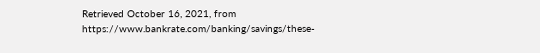Retrieved October 16, 2021, from https://www.bankrate.com/banking/savings/these-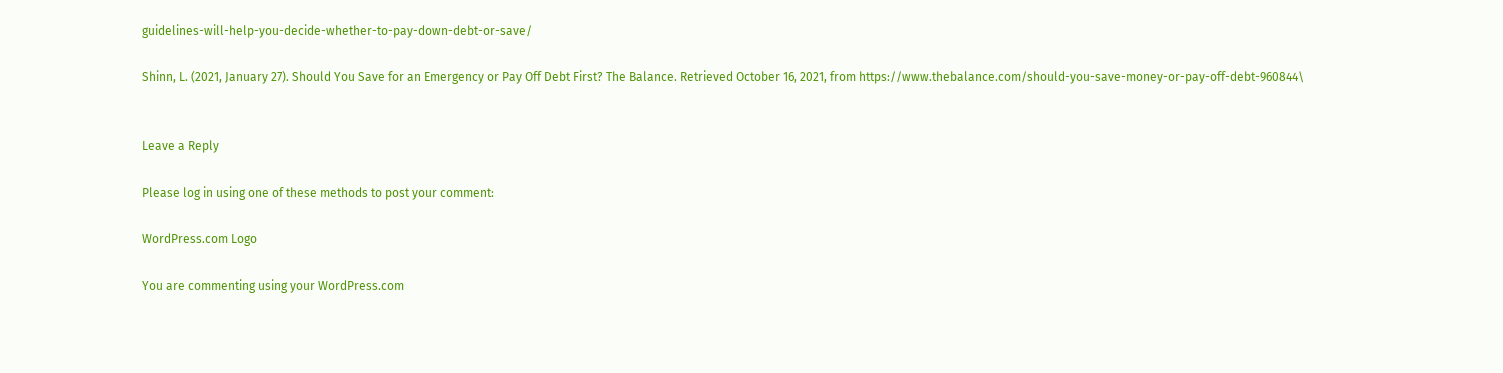guidelines-will-help-you-decide-whether-to-pay-down-debt-or-save/

Shinn, L. (2021, January 27). Should You Save for an Emergency or Pay Off Debt First? The Balance. Retrieved October 16, 2021, from https://www.thebalance.com/should-you-save-money-or-pay-off-debt-960844\


Leave a Reply

Please log in using one of these methods to post your comment:

WordPress.com Logo

You are commenting using your WordPress.com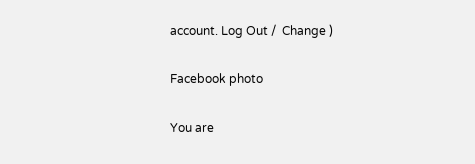account. Log Out /  Change )

Facebook photo

You are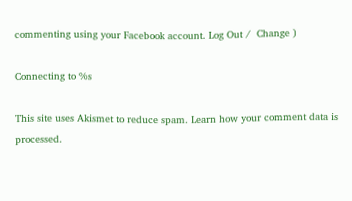commenting using your Facebook account. Log Out /  Change )

Connecting to %s

This site uses Akismet to reduce spam. Learn how your comment data is processed.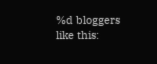%d bloggers like this: